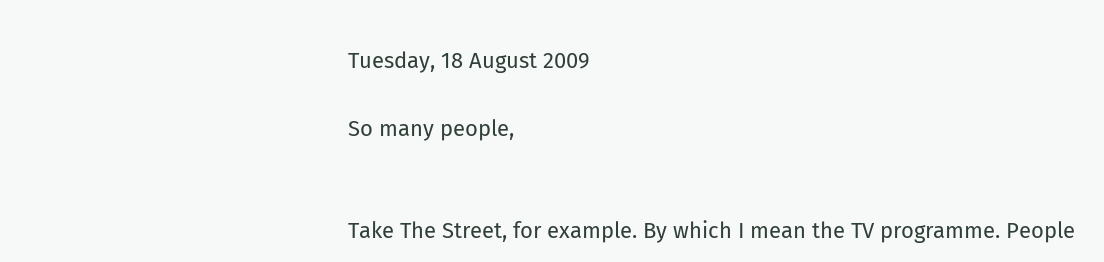Tuesday, 18 August 2009

So many people,


Take The Street, for example. By which I mean the TV programme. People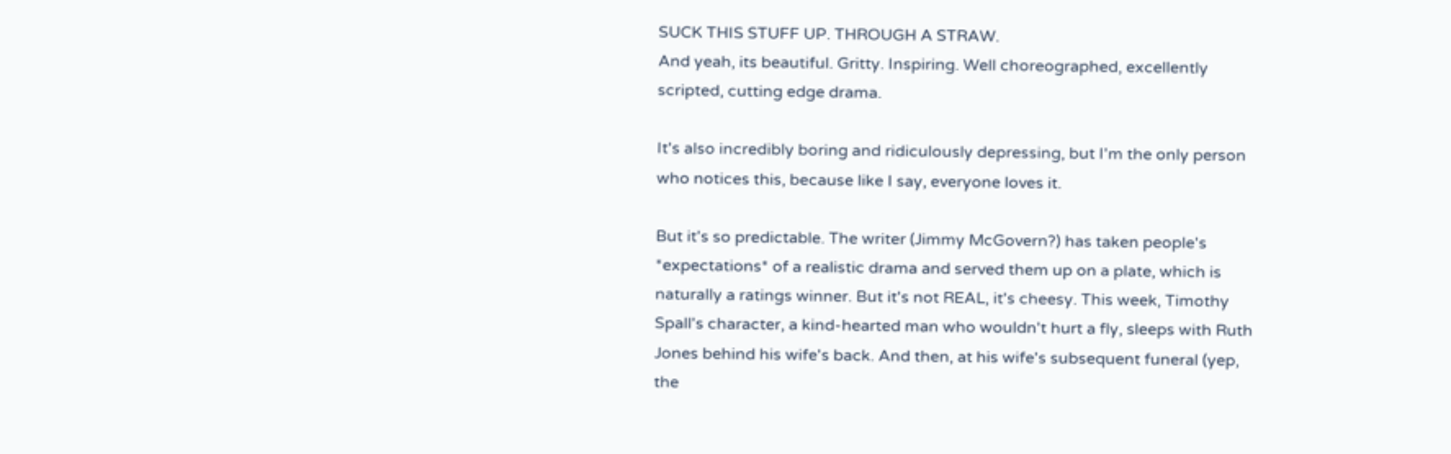SUCK THIS STUFF UP. THROUGH A STRAW.
And yeah, its beautiful. Gritty. Inspiring. Well choreographed, excellently scripted, cutting edge drama.

It's also incredibly boring and ridiculously depressing, but I'm the only person who notices this, because like I say, everyone loves it.

But it's so predictable. The writer (Jimmy McGovern?) has taken people's *expectations* of a realistic drama and served them up on a plate, which is naturally a ratings winner. But it's not REAL, it's cheesy. This week, Timothy Spall's character, a kind-hearted man who wouldn't hurt a fly, sleeps with Ruth Jones behind his wife's back. And then, at his wife's subsequent funeral (yep, the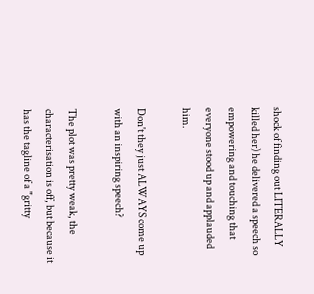shock of finding out LITERALLY killed her) he delivered a speech so empowering and touching that everyone stood up and applauded him.

Don't they just ALWAYS come up with an inspiring speech?

The plot was pretty weak, the characterisation is off, but because it has the tagline of a "gritty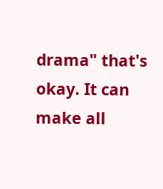drama" that's okay. It can make all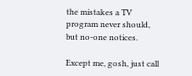the mistakes a TV program never should, but no-one notices.

Except me, gosh, just call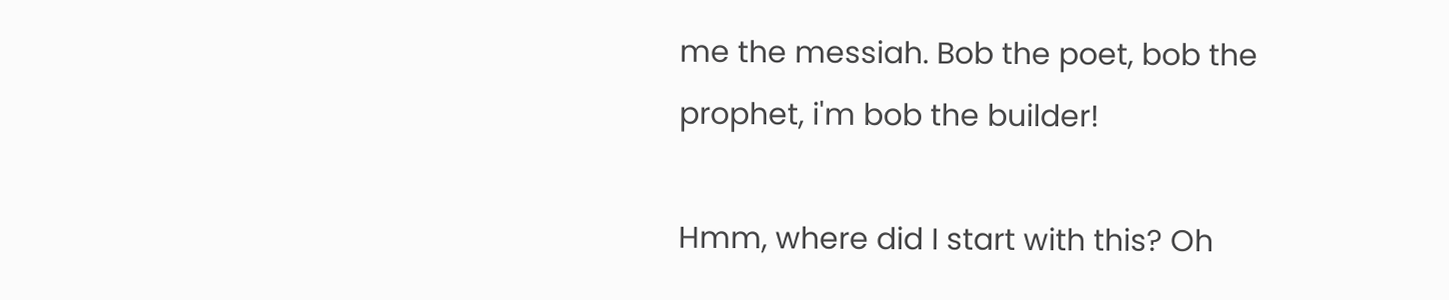me the messiah. Bob the poet, bob the prophet, i'm bob the builder!

Hmm, where did I start with this? Oh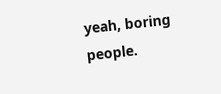yeah, boring people.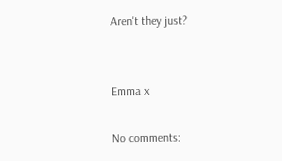Aren't they just?


Emma x

No comments: